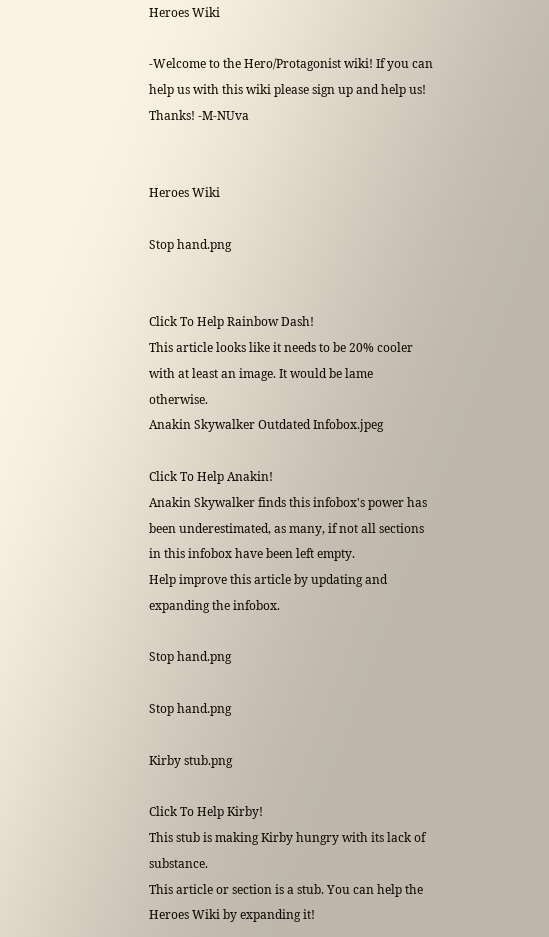Heroes Wiki

-Welcome to the Hero/Protagonist wiki! If you can help us with this wiki please sign up and help us! Thanks! -M-NUva


Heroes Wiki

Stop hand.png


Click To Help Rainbow Dash!
This article looks like it needs to be 20% cooler with at least an image. It would be lame otherwise.
Anakin Skywalker Outdated Infobox.jpeg

Click To Help Anakin!
Anakin Skywalker finds this infobox's power has been underestimated, as many, if not all sections in this infobox have been left empty.
Help improve this article by updating and expanding the infobox.

Stop hand.png

Stop hand.png

Kirby stub.png

Click To Help Kirby!
This stub is making Kirby hungry with its lack of substance.
This article or section is a stub. You can help the Heroes Wiki by expanding it!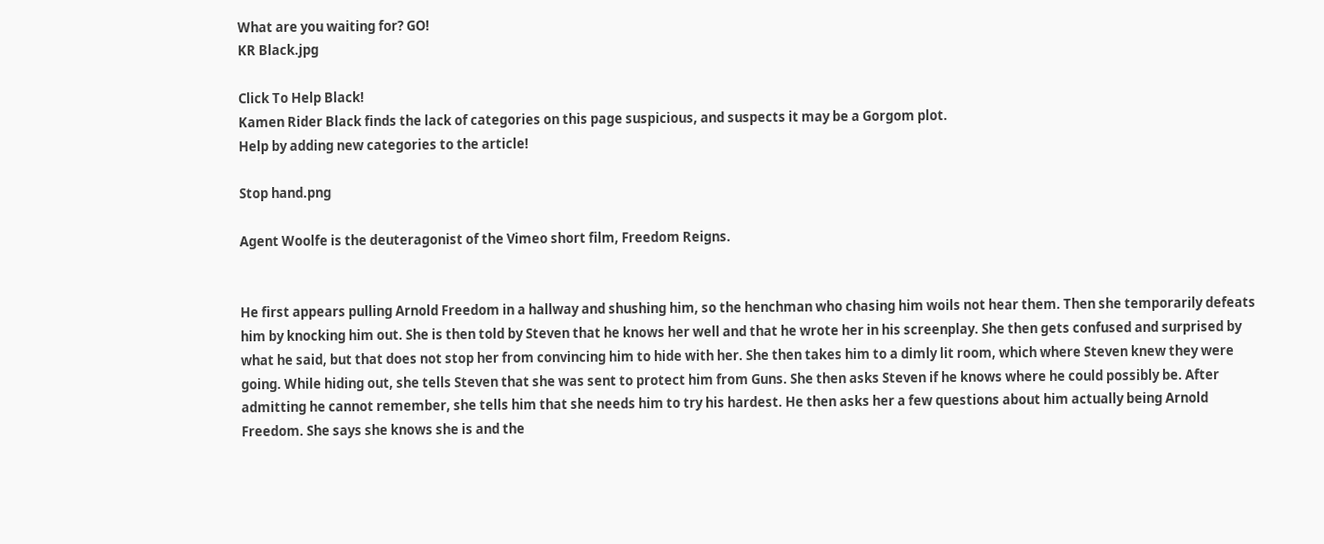What are you waiting for? GO!
KR Black.jpg

Click To Help Black!
Kamen Rider Black finds the lack of categories on this page suspicious, and suspects it may be a Gorgom plot.
Help by adding new categories to the article!

Stop hand.png

Agent Woolfe is the deuteragonist of the Vimeo short film, Freedom Reigns.


He first appears pulling Arnold Freedom in a hallway and shushing him, so the henchman who chasing him woils not hear them. Then she temporarily defeats him by knocking him out. She is then told by Steven that he knows her well and that he wrote her in his screenplay. She then gets confused and surprised by what he said, but that does not stop her from convincing him to hide with her. She then takes him to a dimly lit room, which where Steven knew they were going. While hiding out, she tells Steven that she was sent to protect him from Guns. She then asks Steven if he knows where he could possibly be. After admitting he cannot remember, she tells him that she needs him to try his hardest. He then asks her a few questions about him actually being Arnold Freedom. She says she knows she is and the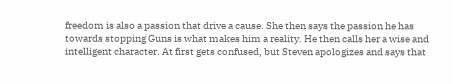freedom is also a passion that drive a cause. She then says the passion he has towards stopping Guns is what makes him a reality. He then calls her a wise and intelligent character. At first gets confused, but Steven apologizes and says that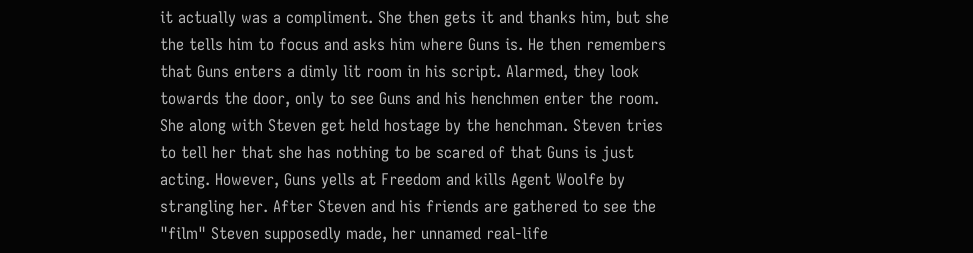it actually was a compliment. She then gets it and thanks him, but she the tells him to focus and asks him where Guns is. He then remembers that Guns enters a dimly lit room in his script. Alarmed, they look towards the door, only to see Guns and his henchmen enter the room. She along with Steven get held hostage by the henchman. Steven tries to tell her that she has nothing to be scared of that Guns is just acting. However, Guns yells at Freedom and kills Agent Woolfe by strangling her. After Steven and his friends are gathered to see the "film" Steven supposedly made, her unnamed real-life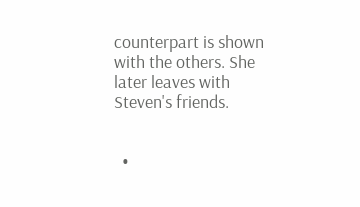counterpart is shown with the others. She later leaves with Steven's friends.


  •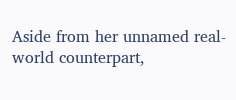Aside from her unnamed real-world counterpart,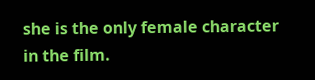she is the only female character in the film.